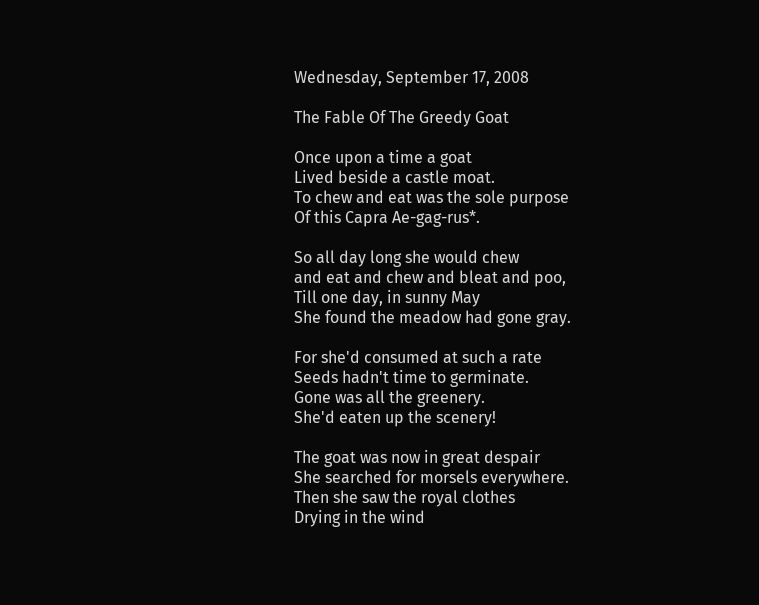Wednesday, September 17, 2008

The Fable Of The Greedy Goat

Once upon a time a goat
Lived beside a castle moat.
To chew and eat was the sole purpose
Of this Capra Ae-gag-rus*.

So all day long she would chew
and eat and chew and bleat and poo,
Till one day, in sunny May
She found the meadow had gone gray.

For she'd consumed at such a rate
Seeds hadn't time to germinate.
Gone was all the greenery.
She'd eaten up the scenery!

The goat was now in great despair
She searched for morsels everywhere.
Then she saw the royal clothes
Drying in the wind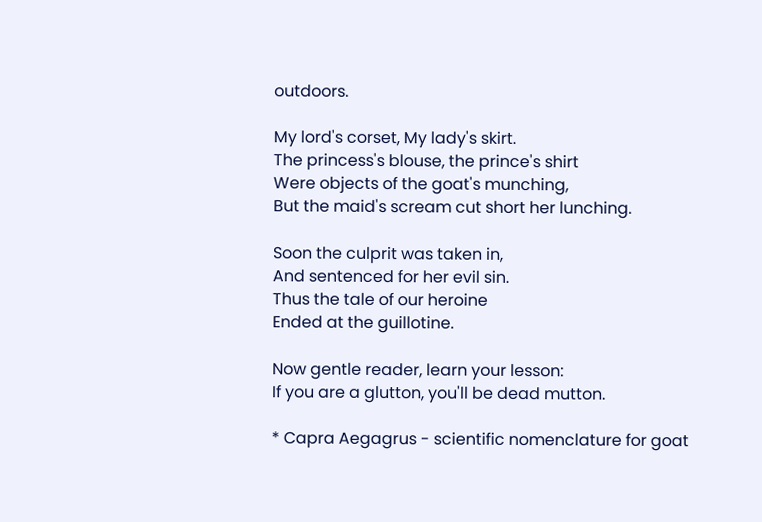outdoors.

My lord's corset, My lady's skirt.
The princess's blouse, the prince's shirt
Were objects of the goat's munching,
But the maid's scream cut short her lunching.

Soon the culprit was taken in,
And sentenced for her evil sin.
Thus the tale of our heroine
Ended at the guillotine.

Now gentle reader, learn your lesson:
If you are a glutton, you'll be dead mutton.

* Capra Aegagrus - scientific nomenclature for goat